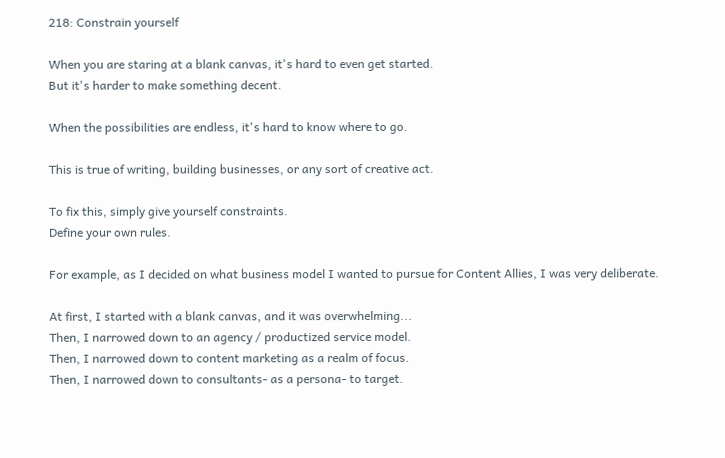218: Constrain yourself

When you are staring at a blank canvas, it's hard to even get started.
But it's harder to make something decent.

When the possibilities are endless, it's hard to know where to go.

This is true of writing, building businesses, or any sort of creative act.

To fix this, simply give yourself constraints.
Define your own rules.

For example, as I decided on what business model I wanted to pursue for Content Allies, I was very deliberate.

At first, I started with a blank canvas, and it was overwhelming...
Then, I narrowed down to an agency / productized service model.
Then, I narrowed down to content marketing as a realm of focus.
Then, I narrowed down to consultants- as a persona- to target.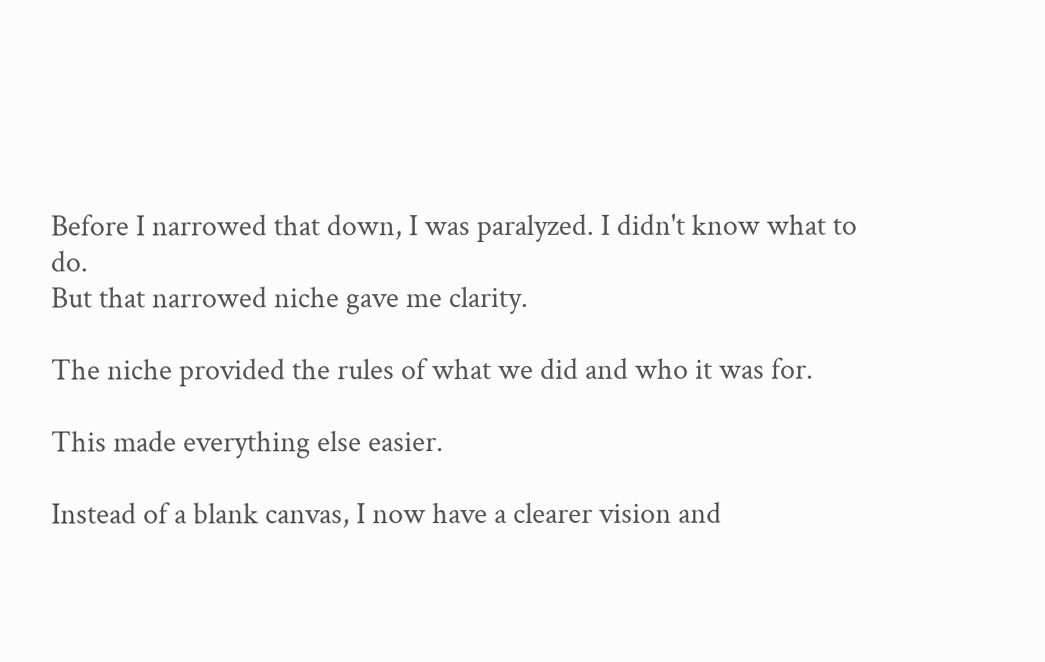Before I narrowed that down, I was paralyzed. I didn't know what to do.
But that narrowed niche gave me clarity.

The niche provided the rules of what we did and who it was for.

This made everything else easier.

Instead of a blank canvas, I now have a clearer vision and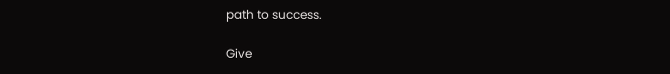path to success.

Give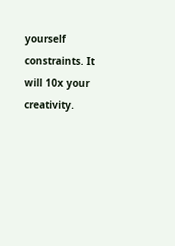yourself constraints. It will 10x your creativity.